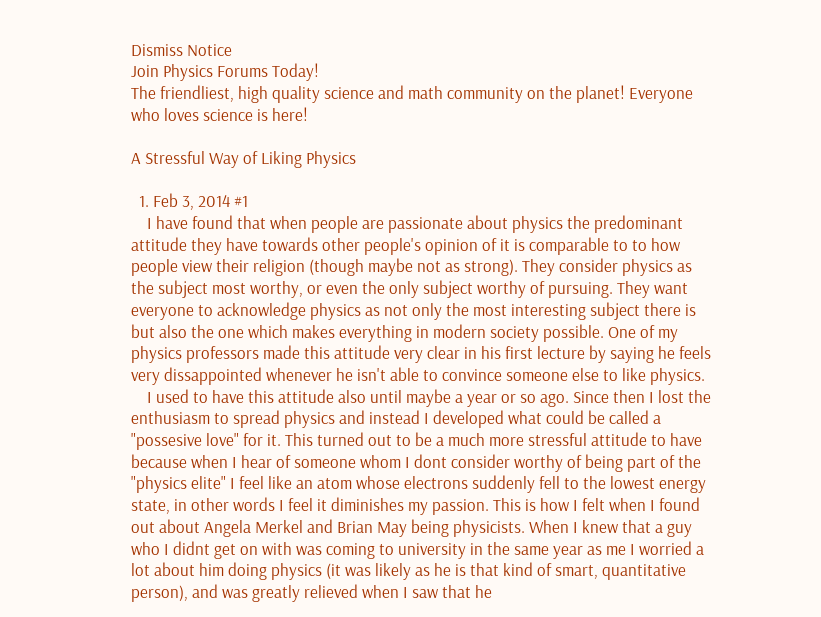Dismiss Notice
Join Physics Forums Today!
The friendliest, high quality science and math community on the planet! Everyone who loves science is here!

A Stressful Way of Liking Physics

  1. Feb 3, 2014 #1
    I have found that when people are passionate about physics the predominant attitude they have towards other people's opinion of it is comparable to to how people view their religion (though maybe not as strong). They consider physics as the subject most worthy, or even the only subject worthy of pursuing. They want everyone to acknowledge physics as not only the most interesting subject there is but also the one which makes everything in modern society possible. One of my physics professors made this attitude very clear in his first lecture by saying he feels very dissappointed whenever he isn't able to convince someone else to like physics.
    I used to have this attitude also until maybe a year or so ago. Since then I lost the enthusiasm to spread physics and instead I developed what could be called a "possesive love" for it. This turned out to be a much more stressful attitude to have because when I hear of someone whom I dont consider worthy of being part of the "physics elite" I feel like an atom whose electrons suddenly fell to the lowest energy state, in other words I feel it diminishes my passion. This is how I felt when I found out about Angela Merkel and Brian May being physicists. When I knew that a guy who I didnt get on with was coming to university in the same year as me I worried a lot about him doing physics (it was likely as he is that kind of smart, quantitative person), and was greatly relieved when I saw that he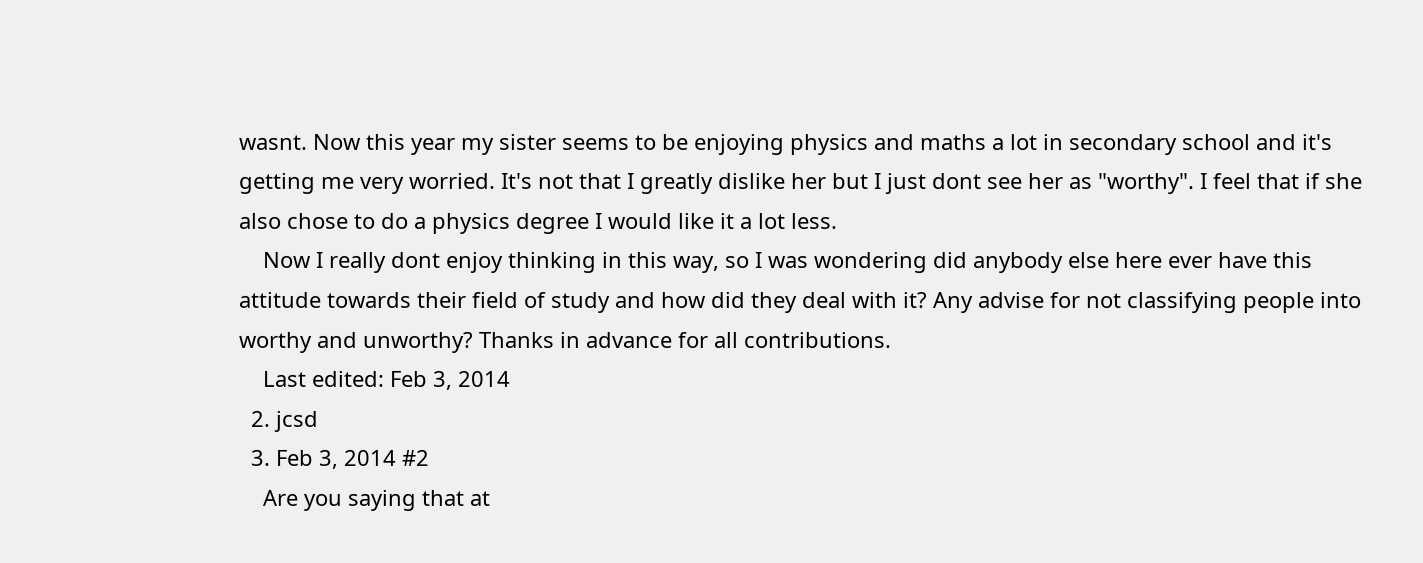wasnt. Now this year my sister seems to be enjoying physics and maths a lot in secondary school and it's getting me very worried. It's not that I greatly dislike her but I just dont see her as "worthy". I feel that if she also chose to do a physics degree I would like it a lot less.
    Now I really dont enjoy thinking in this way, so I was wondering did anybody else here ever have this attitude towards their field of study and how did they deal with it? Any advise for not classifying people into worthy and unworthy? Thanks in advance for all contributions.
    Last edited: Feb 3, 2014
  2. jcsd
  3. Feb 3, 2014 #2
    Are you saying that at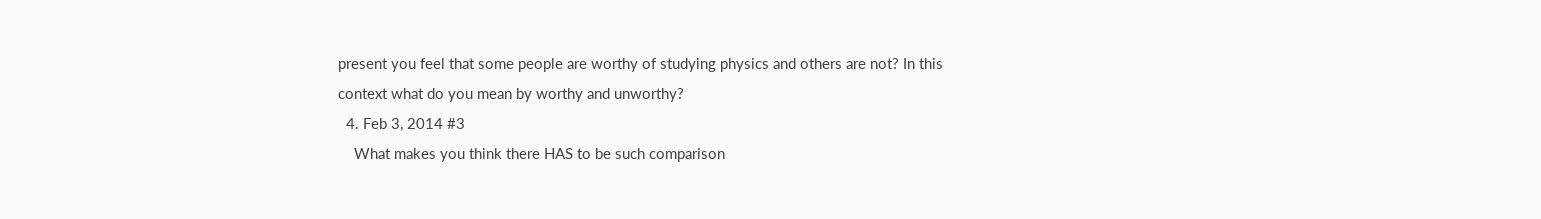present you feel that some people are worthy of studying physics and others are not? In this context what do you mean by worthy and unworthy?
  4. Feb 3, 2014 #3
    What makes you think there HAS to be such comparison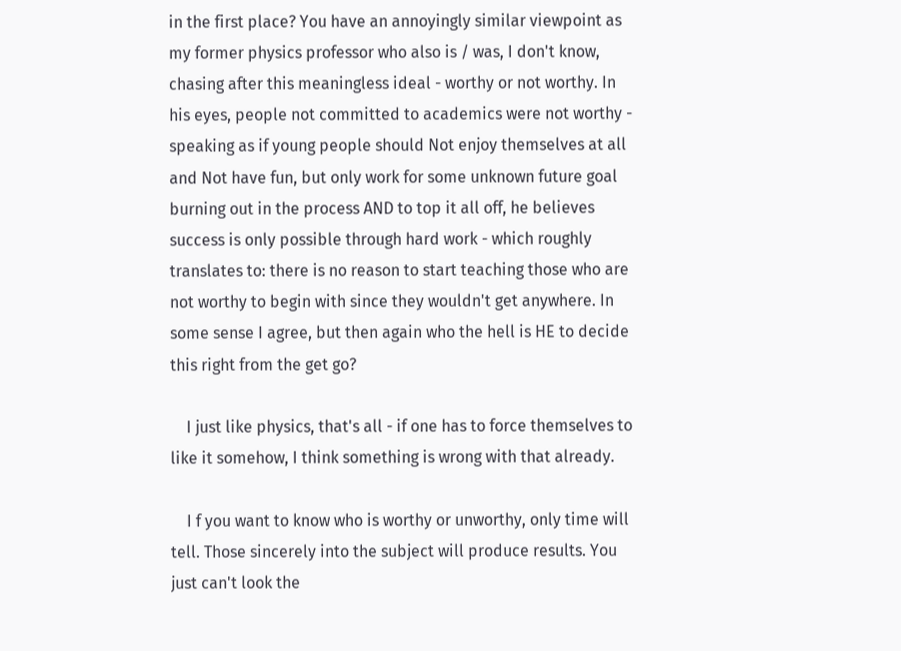in the first place? You have an annoyingly similar viewpoint as my former physics professor who also is / was, I don't know, chasing after this meaningless ideal - worthy or not worthy. In his eyes, people not committed to academics were not worthy - speaking as if young people should Not enjoy themselves at all and Not have fun, but only work for some unknown future goal burning out in the process AND to top it all off, he believes success is only possible through hard work - which roughly translates to: there is no reason to start teaching those who are not worthy to begin with since they wouldn't get anywhere. In some sense I agree, but then again who the hell is HE to decide this right from the get go?

    I just like physics, that's all - if one has to force themselves to like it somehow, I think something is wrong with that already.

    I f you want to know who is worthy or unworthy, only time will tell. Those sincerely into the subject will produce results. You just can't look the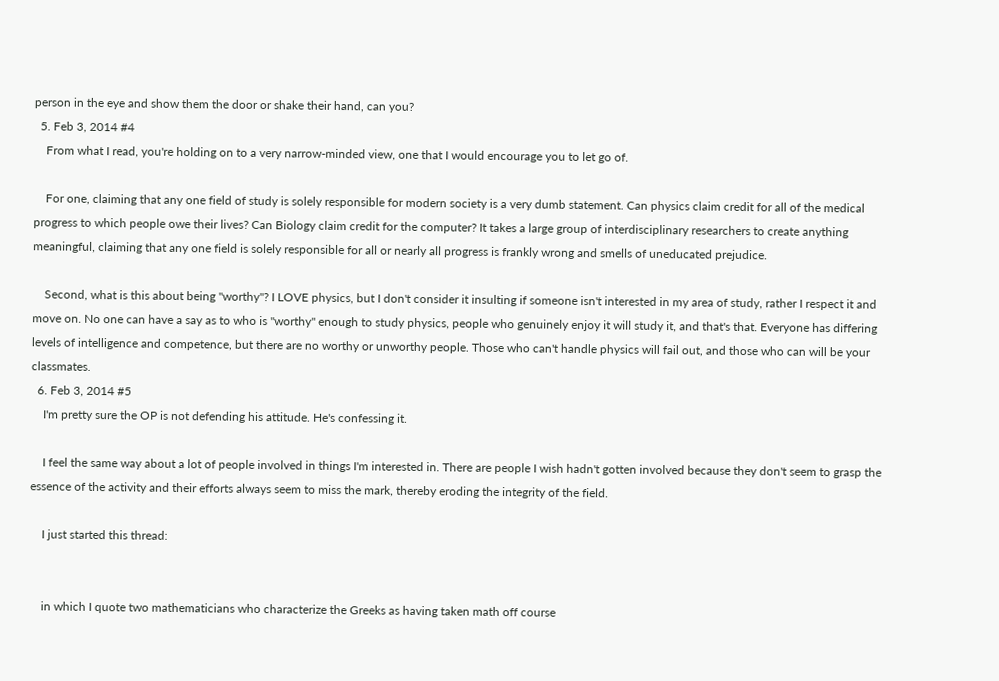person in the eye and show them the door or shake their hand, can you?
  5. Feb 3, 2014 #4
    From what I read, you're holding on to a very narrow-minded view, one that I would encourage you to let go of.

    For one, claiming that any one field of study is solely responsible for modern society is a very dumb statement. Can physics claim credit for all of the medical progress to which people owe their lives? Can Biology claim credit for the computer? It takes a large group of interdisciplinary researchers to create anything meaningful, claiming that any one field is solely responsible for all or nearly all progress is frankly wrong and smells of uneducated prejudice.

    Second, what is this about being "worthy"? I LOVE physics, but I don't consider it insulting if someone isn't interested in my area of study, rather I respect it and move on. No one can have a say as to who is "worthy" enough to study physics, people who genuinely enjoy it will study it, and that's that. Everyone has differing levels of intelligence and competence, but there are no worthy or unworthy people. Those who can't handle physics will fail out, and those who can will be your classmates.
  6. Feb 3, 2014 #5
    I'm pretty sure the OP is not defending his attitude. He's confessing it.

    I feel the same way about a lot of people involved in things I'm interested in. There are people I wish hadn't gotten involved because they don't seem to grasp the essence of the activity and their efforts always seem to miss the mark, thereby eroding the integrity of the field.

    I just started this thread:


    in which I quote two mathematicians who characterize the Greeks as having taken math off course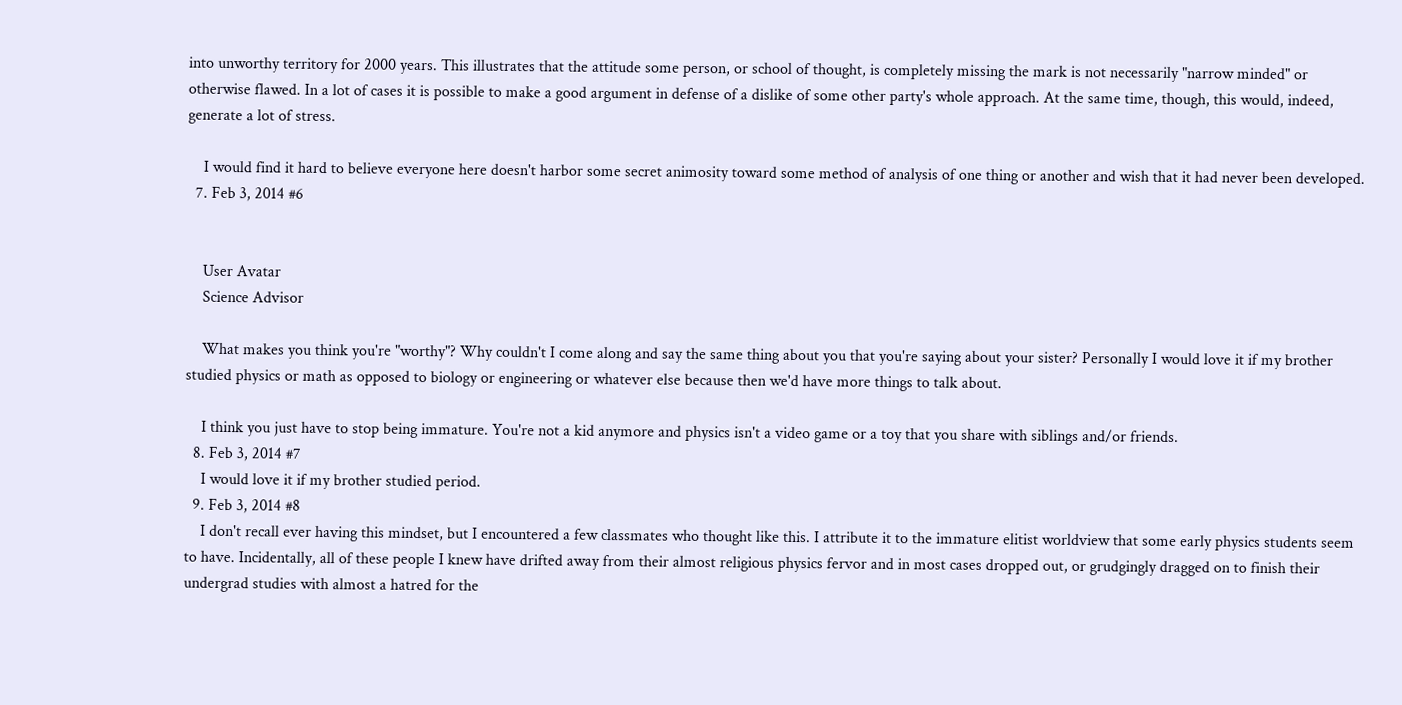into unworthy territory for 2000 years. This illustrates that the attitude some person, or school of thought, is completely missing the mark is not necessarily "narrow minded" or otherwise flawed. In a lot of cases it is possible to make a good argument in defense of a dislike of some other party's whole approach. At the same time, though, this would, indeed, generate a lot of stress.

    I would find it hard to believe everyone here doesn't harbor some secret animosity toward some method of analysis of one thing or another and wish that it had never been developed.
  7. Feb 3, 2014 #6


    User Avatar
    Science Advisor

    What makes you think you're "worthy"? Why couldn't I come along and say the same thing about you that you're saying about your sister? Personally I would love it if my brother studied physics or math as opposed to biology or engineering or whatever else because then we'd have more things to talk about.

    I think you just have to stop being immature. You're not a kid anymore and physics isn't a video game or a toy that you share with siblings and/or friends.
  8. Feb 3, 2014 #7
    I would love it if my brother studied period.
  9. Feb 3, 2014 #8
    I don't recall ever having this mindset, but I encountered a few classmates who thought like this. I attribute it to the immature elitist worldview that some early physics students seem to have. Incidentally, all of these people I knew have drifted away from their almost religious physics fervor and in most cases dropped out, or grudgingly dragged on to finish their undergrad studies with almost a hatred for the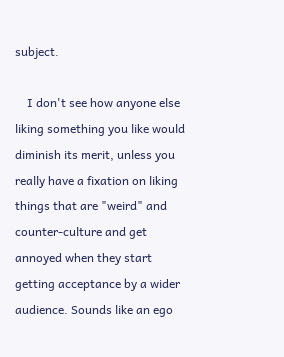subject.

    I don't see how anyone else liking something you like would diminish its merit, unless you really have a fixation on liking things that are "weird" and counter-culture and get annoyed when they start getting acceptance by a wider audience. Sounds like an ego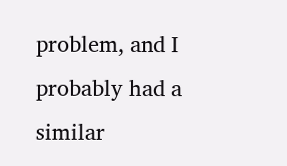problem, and I probably had a similar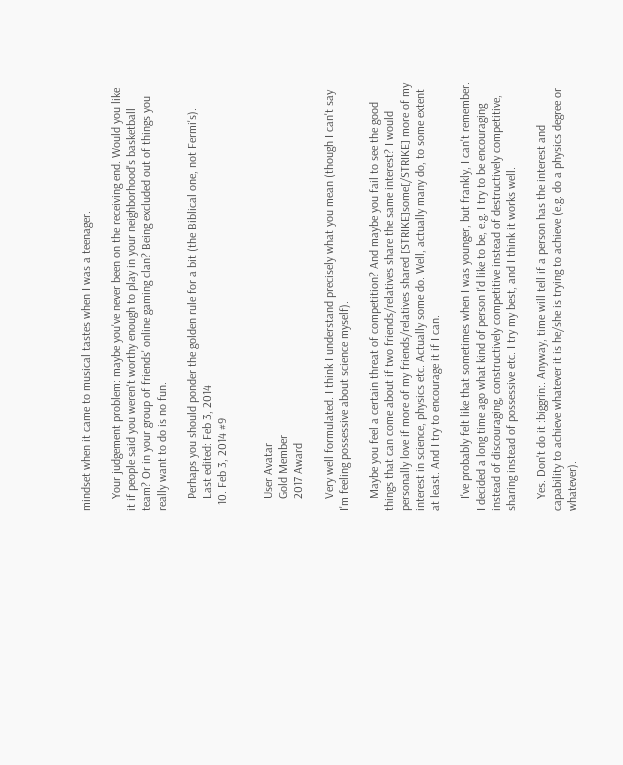mindset when it came to musical tastes when I was a teenager.

    Your judgement problem: maybe you've never been on the receiving end. Would you like it if people said you weren't worthy enough to play in your neighborhood's basketball team? Or in your group of friends' online gaming clan? Being excluded out of things you really want to do is no fun.

    Perhaps you should ponder the golden rule for a bit (the Biblical one, not Fermi's).
    Last edited: Feb 3, 2014
  10. Feb 3, 2014 #9


    User Avatar
    Gold Member
    2017 Award

    Very well formulated. I think I understand precisely what you mean (though I can't say I'm feeling possessive about science myself).

    Maybe you feel a certain threat of competition? And maybe you fail to see the good things that can come about if two friends/relatives share the same interest? I would personally love if more of my friends/relatives shared [STRIKE]some[/STRIKE] more of my interest in science, physics etc. Actually some do. Well, actually many do, to some extent at least. And I try to encourage it if I can.

    I've probably felt like that sometimes when I was younger, but frankly, I can't remember. I decided a long time ago what kind of person I'd like to be, e.g. I try to be encouraging instead of discouraging, constructively competitive instead of destructively competitive, sharing instead of possessive etc. I try my best, and I think it works well.

    Yes. Don't do it :biggrin:. Anyway, time will tell if a person has the interest and capability to achieve whatever it is he/she is trying to achieve (e.g. do a physics degree or whatever).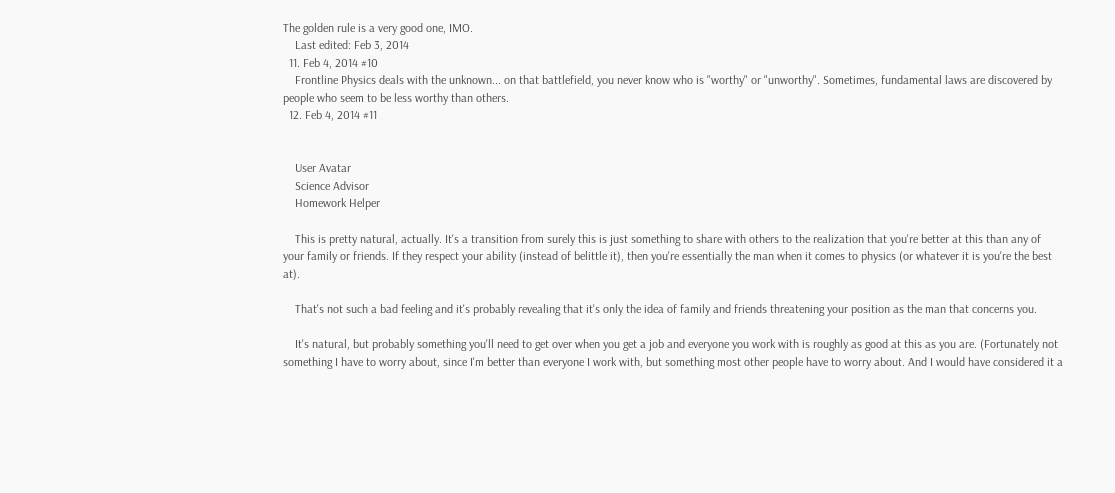The golden rule is a very good one, IMO.
    Last edited: Feb 3, 2014
  11. Feb 4, 2014 #10
    Frontline Physics deals with the unknown... on that battlefield, you never know who is "worthy" or "unworthy". Sometimes, fundamental laws are discovered by people who seem to be less worthy than others.
  12. Feb 4, 2014 #11


    User Avatar
    Science Advisor
    Homework Helper

    This is pretty natural, actually. It's a transition from surely this is just something to share with others to the realization that you're better at this than any of your family or friends. If they respect your ability (instead of belittle it), then you're essentially the man when it comes to physics (or whatever it is you're the best at).

    That's not such a bad feeling and it's probably revealing that it's only the idea of family and friends threatening your position as the man that concerns you.

    It's natural, but probably something you'll need to get over when you get a job and everyone you work with is roughly as good at this as you are. (Fortunately not something I have to worry about, since I'm better than everyone I work with, but something most other people have to worry about. And I would have considered it a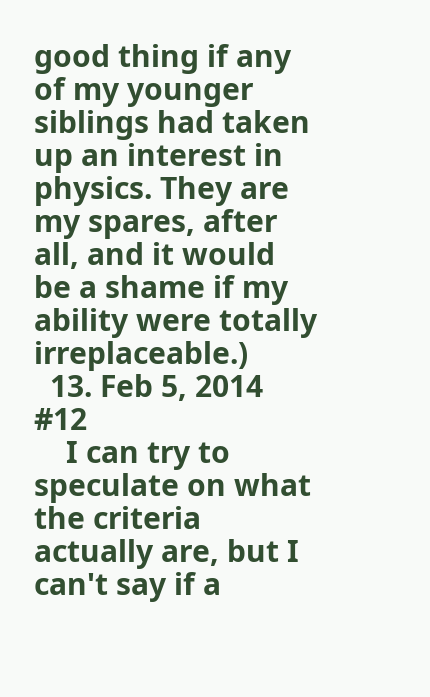good thing if any of my younger siblings had taken up an interest in physics. They are my spares, after all, and it would be a shame if my ability were totally irreplaceable.)
  13. Feb 5, 2014 #12
    I can try to speculate on what the criteria actually are, but I can't say if a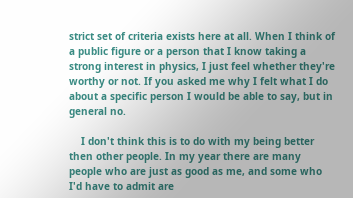strict set of criteria exists here at all. When I think of a public figure or a person that I know taking a strong interest in physics, I just feel whether they're worthy or not. If you asked me why I felt what I do about a specific person I would be able to say, but in general no.

    I don't think this is to do with my being better then other people. In my year there are many people who are just as good as me, and some who I'd have to admit are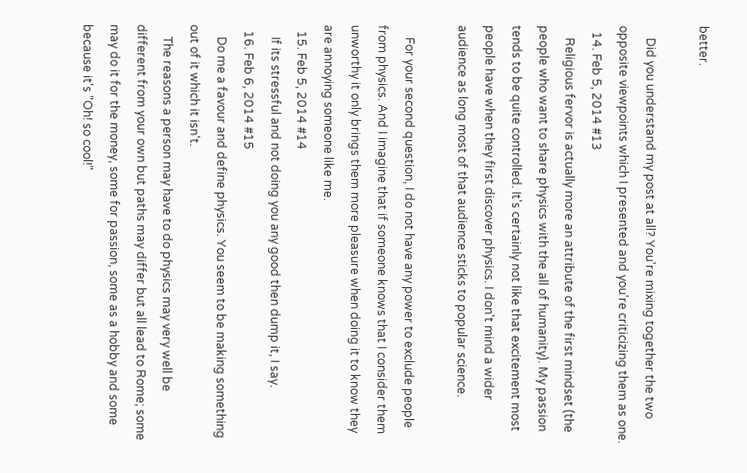better.

    Did you understand my post at all? You're mixing together the two opposite viewpoints which I presented and you're criticizing them as one.
  14. Feb 5, 2014 #13
    Religious fervor is actually more an attribute of the first mindset (the people who want to share physics with the all of humanity). My passion tends to be quite controlled. It's certainly not like that excitement most people have when they first discover physics. I don't mind a wider audience as long most of that audience sticks to popular science.

    For your second question, I do not have any power to exclude people from physics. And I imagine that if someone knows that I consider them unworthy it only brings them more pleasure when doing it to know they are annoying someone like me.
  15. Feb 5, 2014 #14
    If its stressful and not doing you any good then dump it, I say.
  16. Feb 6, 2014 #15
    Do me a favour and define physics. You seem to be making something out of it which it isn't.
    The reasons a person may have to do physics may very well be different from your own but paths may differ but all lead to Rome; some may do it for the money, some for passion, some as a hobby and some because it's "Oh! so cool!"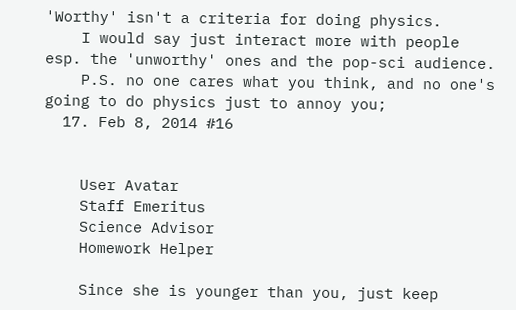'Worthy' isn't a criteria for doing physics.
    I would say just interact more with people esp. the 'unworthy' ones and the pop-sci audience.
    P.S. no one cares what you think, and no one's going to do physics just to annoy you;
  17. Feb 8, 2014 #16


    User Avatar
    Staff Emeritus
    Science Advisor
    Homework Helper

    Since she is younger than you, just keep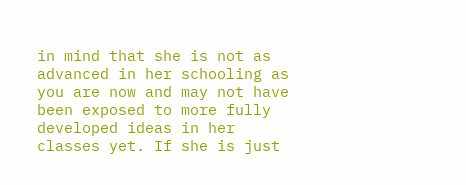in mind that she is not as advanced in her schooling as you are now and may not have been exposed to more fully developed ideas in her classes yet. If she is just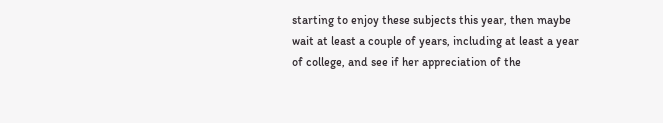starting to enjoy these subjects this year, then maybe wait at least a couple of years, including at least a year of college, and see if her appreciation of the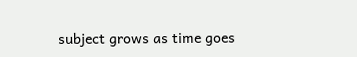subject grows as time goes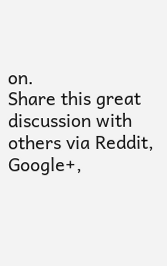on.
Share this great discussion with others via Reddit, Google+,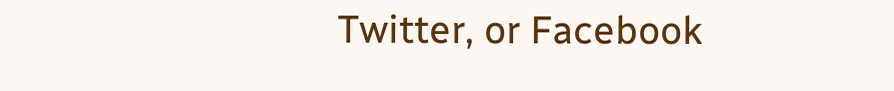Twitter, or Facebook